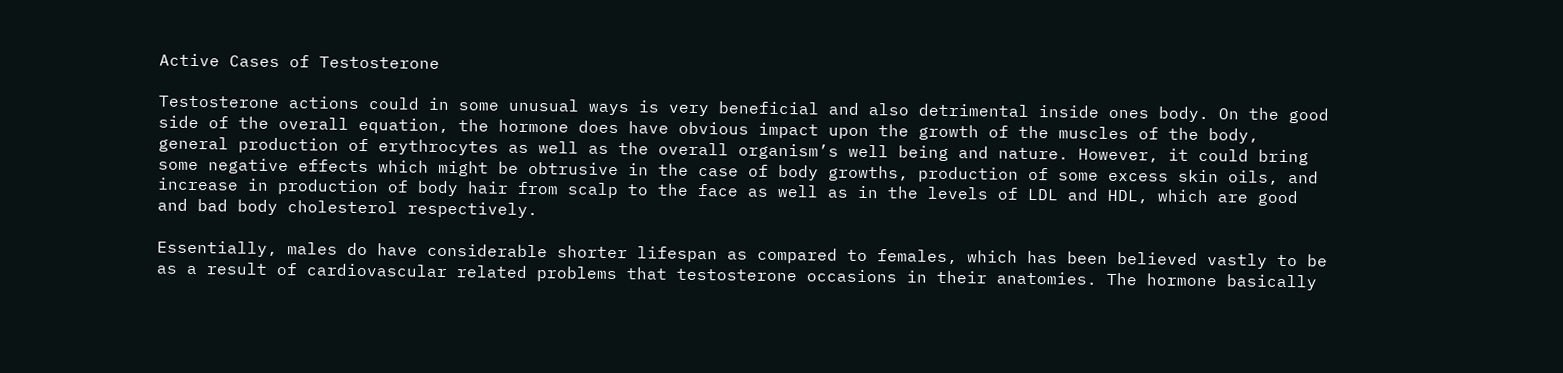Active Cases of Testosterone

Testosterone actions could in some unusual ways is very beneficial and also detrimental inside ones body. On the good side of the overall equation, the hormone does have obvious impact upon the growth of the muscles of the body, general production of erythrocytes as well as the overall organism’s well being and nature. However, it could bring some negative effects which might be obtrusive in the case of body growths, production of some excess skin oils, and increase in production of body hair from scalp to the face as well as in the levels of LDL and HDL, which are good and bad body cholesterol respectively.

Essentially, males do have considerable shorter lifespan as compared to females, which has been believed vastly to be as a result of cardiovascular related problems that testosterone occasions in their anatomies. The hormone basically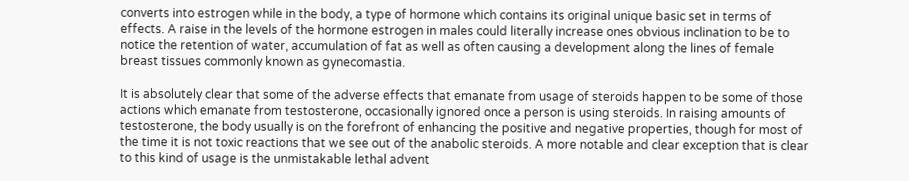converts into estrogen while in the body, a type of hormone which contains its original unique basic set in terms of effects. A raise in the levels of the hormone estrogen in males could literally increase ones obvious inclination to be to notice the retention of water, accumulation of fat as well as often causing a development along the lines of female breast tissues commonly known as gynecomastia.

It is absolutely clear that some of the adverse effects that emanate from usage of steroids happen to be some of those actions which emanate from testosterone, occasionally ignored once a person is using steroids. In raising amounts of testosterone, the body usually is on the forefront of enhancing the positive and negative properties, though for most of the time it is not toxic reactions that we see out of the anabolic steroids. A more notable and clear exception that is clear to this kind of usage is the unmistakable lethal advent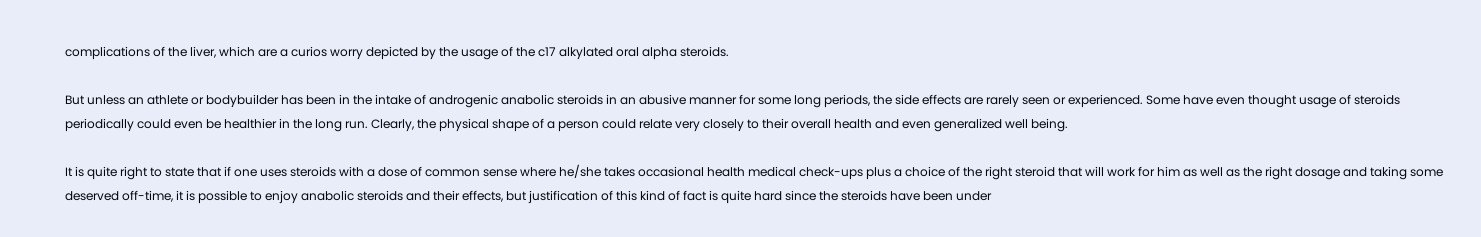complications of the liver, which are a curios worry depicted by the usage of the c17 alkylated oral alpha steroids.

But unless an athlete or bodybuilder has been in the intake of androgenic anabolic steroids in an abusive manner for some long periods, the side effects are rarely seen or experienced. Some have even thought usage of steroids periodically could even be healthier in the long run. Clearly, the physical shape of a person could relate very closely to their overall health and even generalized well being.

It is quite right to state that if one uses steroids with a dose of common sense where he/she takes occasional health medical check-ups plus a choice of the right steroid that will work for him as well as the right dosage and taking some deserved off-time, it is possible to enjoy anabolic steroids and their effects, but justification of this kind of fact is quite hard since the steroids have been under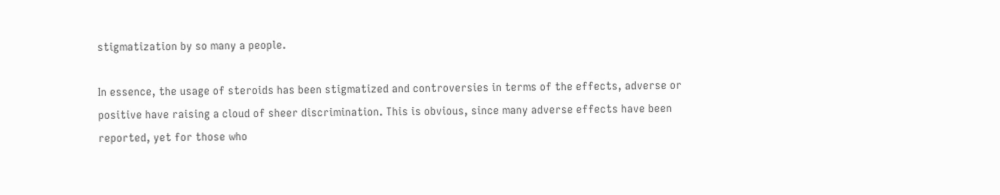stigmatization by so many a people.

In essence, the usage of steroids has been stigmatized and controversies in terms of the effects, adverse or positive have raising a cloud of sheer discrimination. This is obvious, since many adverse effects have been reported, yet for those who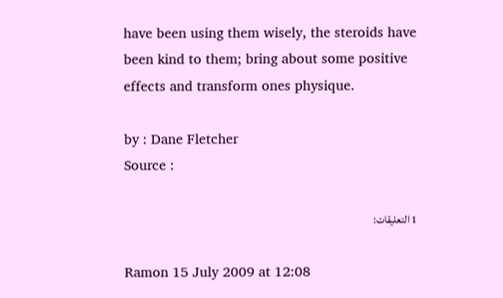have been using them wisely, the steroids have been kind to them; bring about some positive effects and transform ones physique.

by : Dane Fletcher
Source :

1 التعليقات:

Ramon 15 July 2009 at 12:08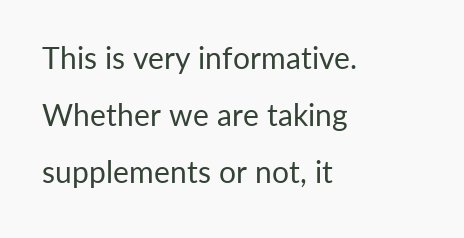This is very informative. Whether we are taking supplements or not, it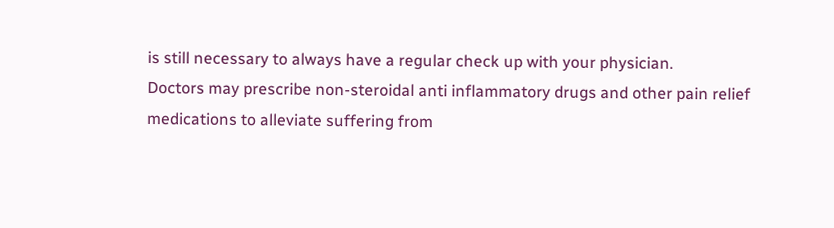is still necessary to always have a regular check up with your physician.
Doctors may prescribe non-steroidal anti inflammatory drugs and other pain relief medications to alleviate suffering from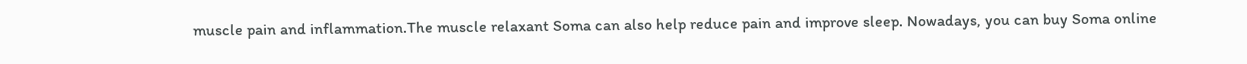muscle pain and inflammation.The muscle relaxant Soma can also help reduce pain and improve sleep. Nowadays, you can buy Soma online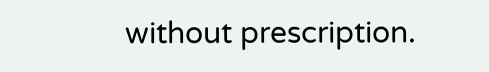without prescription.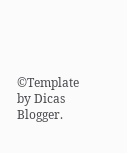©Template by Dicas Blogger.